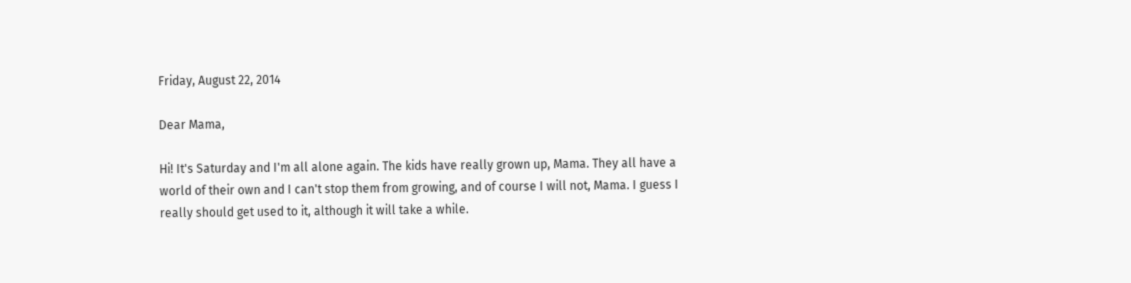Friday, August 22, 2014

Dear Mama,

Hi! It's Saturday and I'm all alone again. The kids have really grown up, Mama. They all have a world of their own and I can't stop them from growing, and of course I will not, Mama. I guess I really should get used to it, although it will take a while.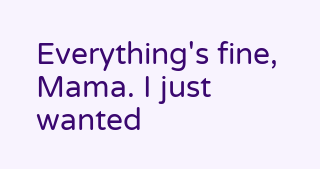Everything's fine, Mama. I just wanted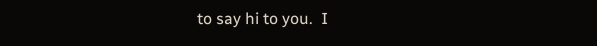to say hi to you.  I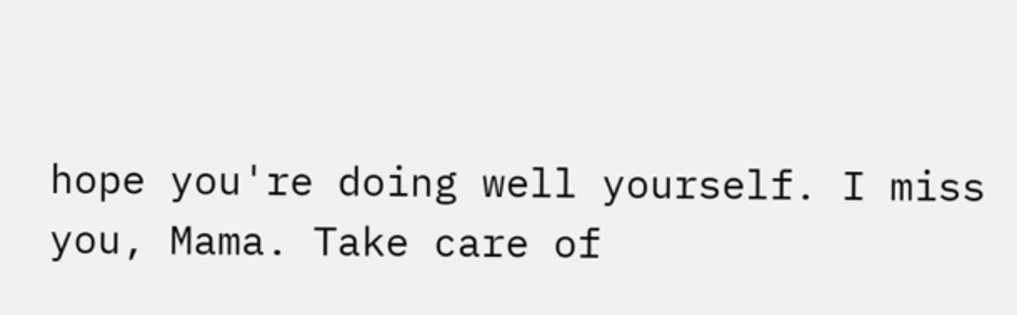hope you're doing well yourself. I miss you, Mama. Take care of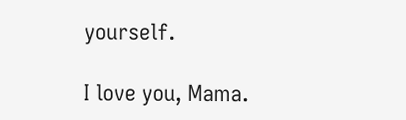yourself.

I love you, Mama.